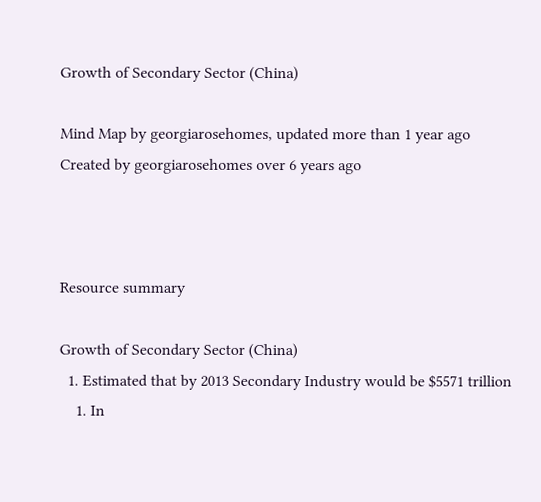Growth of Secondary Sector (China)

Mind Map by georgiarosehomes, updated more than 1 year ago
Created by georgiarosehomes over 6 years ago



Resource summary

Growth of Secondary Sector (China)
  1. Estimated that by 2013 Secondary Industry would be $5571 trillion
    1. In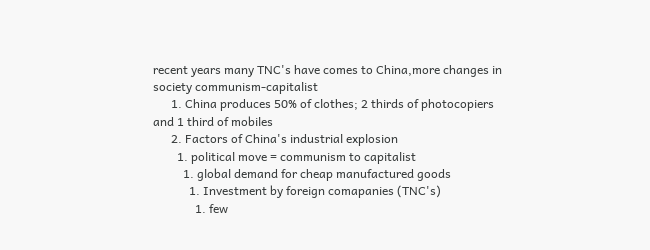recent years many TNC's have comes to China,more changes in society communism-capitalist
      1. China produces 50% of clothes; 2 thirds of photocopiers and 1 third of mobiles
      2. Factors of China's industrial explosion
        1. political move = communism to capitalist
          1. global demand for cheap manufactured goods
            1. Investment by foreign comapanies (TNC's)
              1. few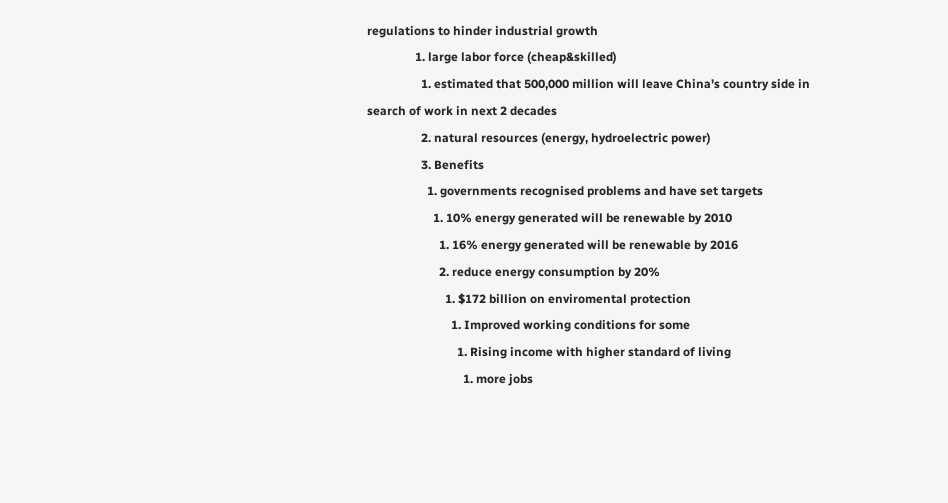regulations to hinder industrial growth
                1. large labor force (cheap&skilled)
                  1. estimated that 500,000 million will leave China's country side in search of work in next 2 decades
                  2. natural resources (energy, hydroelectric power)
                  3. Benefits
                    1. governments recognised problems and have set targets
                      1. 10% energy generated will be renewable by 2010
                        1. 16% energy generated will be renewable by 2016
                        2. reduce energy consumption by 20%
                          1. $172 billion on enviromental protection
                            1. Improved working conditions for some
                              1. Rising income with higher standard of living
                                1. more jobs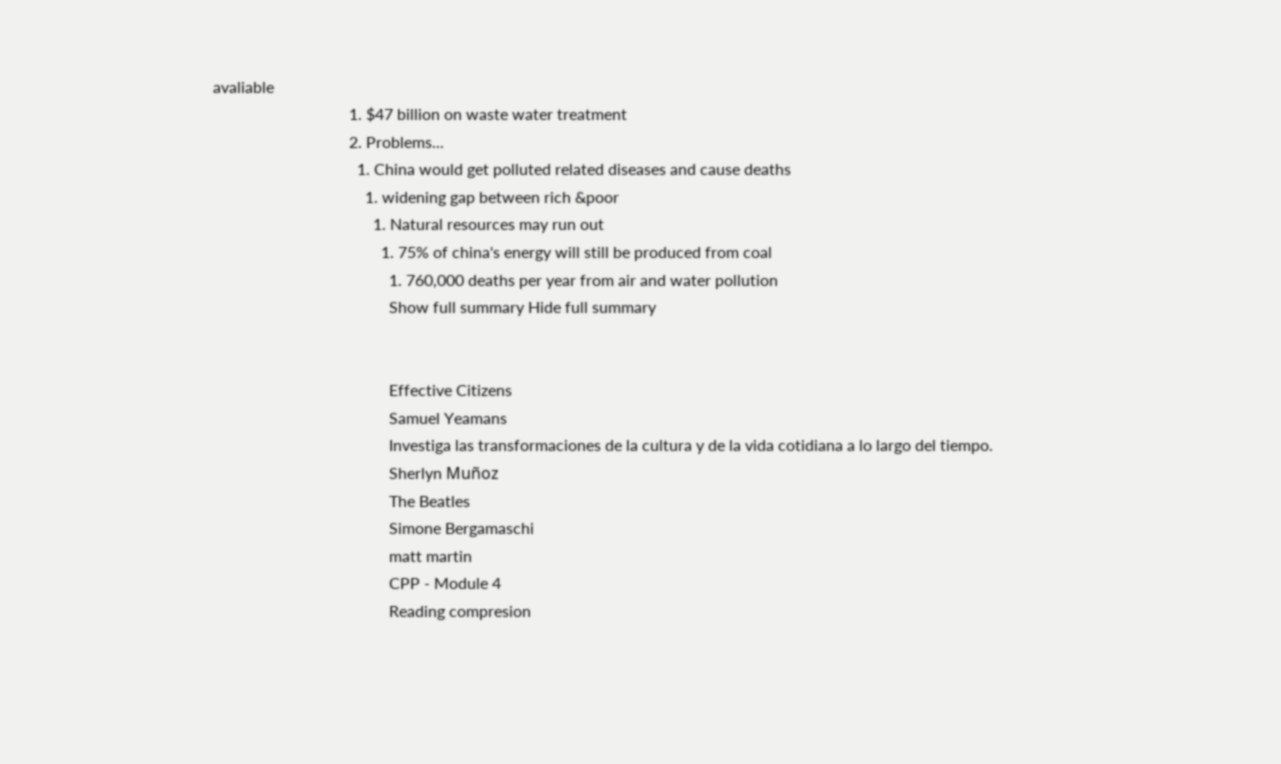avaliable
                                  1. $47 billion on waste water treatment
                                  2. Problems...
                                    1. China would get polluted related diseases and cause deaths
                                      1. widening gap between rich &poor
                                        1. Natural resources may run out
                                          1. 75% of china's energy will still be produced from coal
                                            1. 760,000 deaths per year from air and water pollution
                                            Show full summary Hide full summary


                                            Effective Citizens
                                            Samuel Yeamans
                                            Investiga las transformaciones de la cultura y de la vida cotidiana a lo largo del tiempo.
                                            Sherlyn Muñoz
                                            The Beatles
                                            Simone Bergamaschi
                                            matt martin
                                            CPP - Module 4
                                            Reading compresion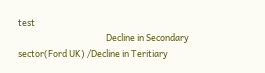test
                                            Decline in Secondary sector(Ford UK) /Decline in Teritiary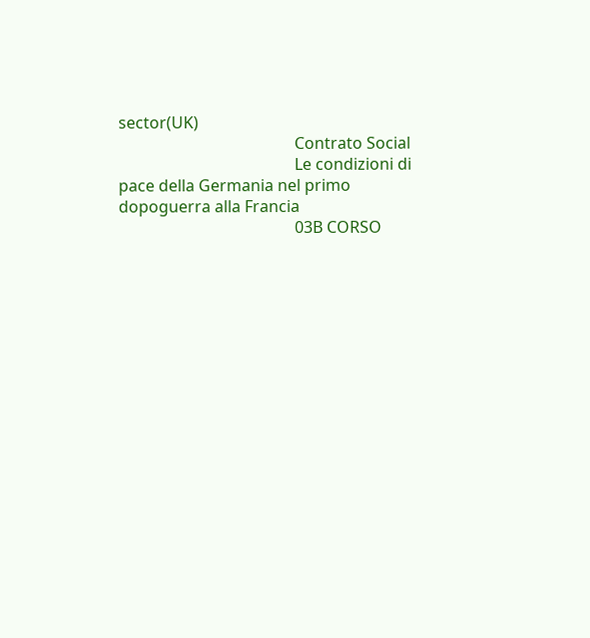sector(UK)
                                            Contrato Social
                                            Le condizioni di pace della Germania nel primo dopoguerra alla Francia
                                            03B CORSO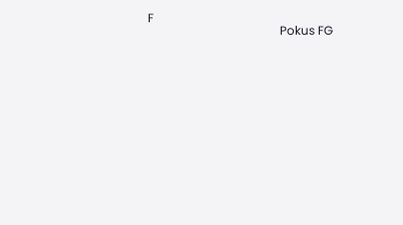F
                                            Pokus FG